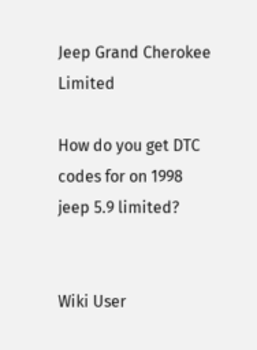Jeep Grand Cherokee Limited

How do you get DTC codes for on 1998 jeep 5.9 limited?


Wiki User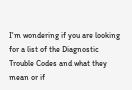I'm wondering if you are looking for a list of the Diagnostic Trouble Codes and what they mean or if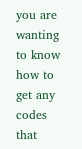you are wanting to know how to get any codes that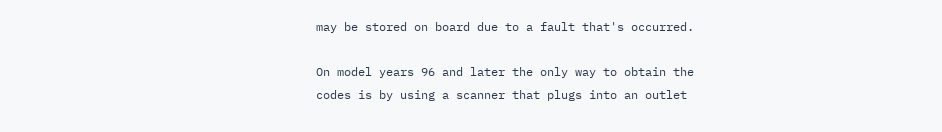may be stored on board due to a fault that's occurred.

On model years 96 and later the only way to obtain the codes is by using a scanner that plugs into an outlet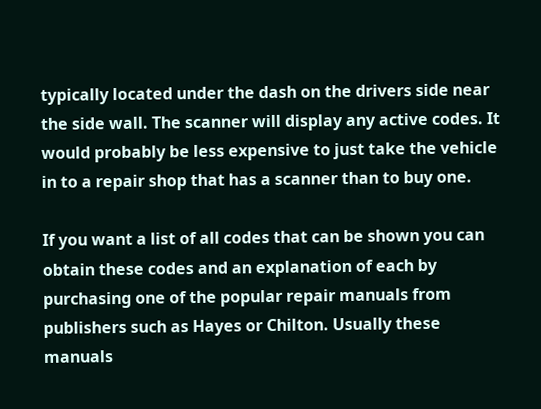typically located under the dash on the drivers side near the side wall. The scanner will display any active codes. It would probably be less expensive to just take the vehicle in to a repair shop that has a scanner than to buy one.

If you want a list of all codes that can be shown you can obtain these codes and an explanation of each by purchasing one of the popular repair manuals from publishers such as Hayes or Chilton. Usually these manuals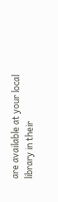are available at your local library in their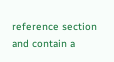reference section and contain a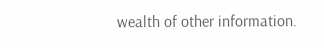wealth of other information.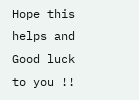Hope this helps and Good luck to you !!